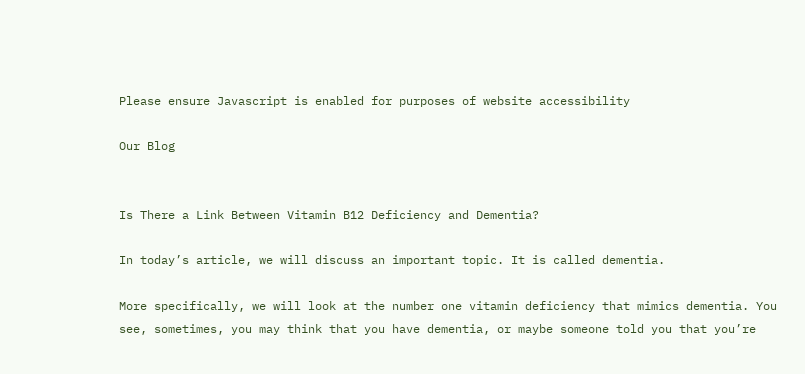Please ensure Javascript is enabled for purposes of website accessibility

Our Blog


Is There a Link Between Vitamin B12 Deficiency and Dementia?

In today’s article, we will discuss an important topic. It is called dementia.

More specifically, we will look at the number one vitamin deficiency that mimics dementia. You see, sometimes, you may think that you have dementia, or maybe someone told you that you’re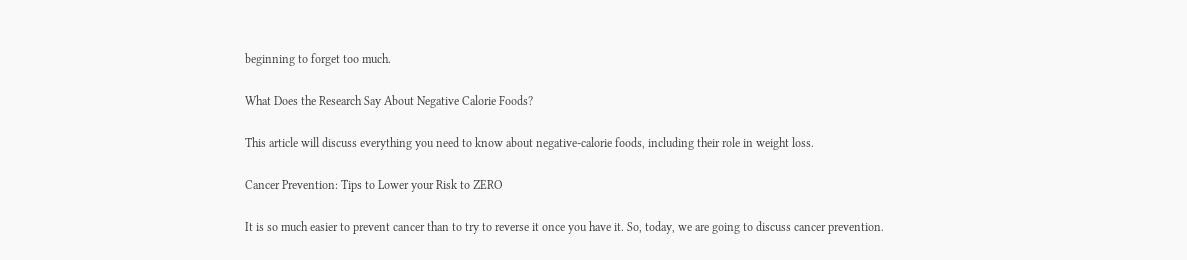beginning to forget too much.

What Does the Research Say About Negative Calorie Foods?

This article will discuss everything you need to know about negative-calorie foods, including their role in weight loss.

Cancer Prevention: Tips to Lower your Risk to ZERO

It is so much easier to prevent cancer than to try to reverse it once you have it. So, today, we are going to discuss cancer prevention.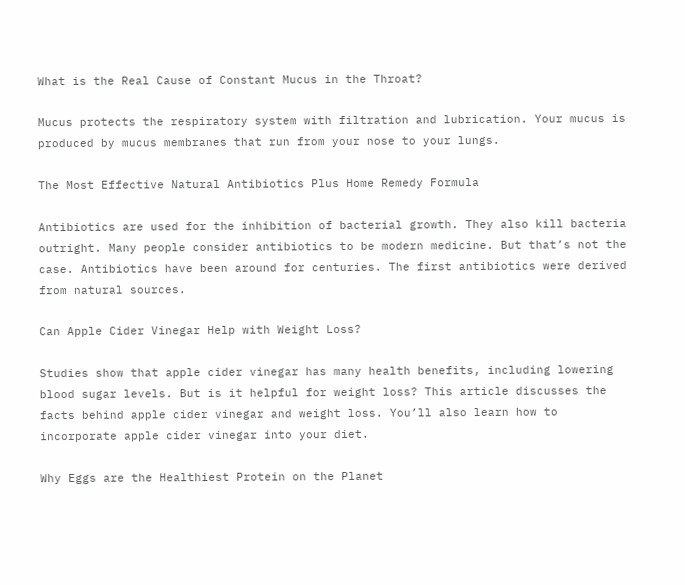What is the Real Cause of Constant Mucus in the Throat?

Mucus protects the respiratory system with filtration and lubrication. Your mucus is produced by mucus membranes that run from your nose to your lungs.

The Most Effective Natural Antibiotics Plus Home Remedy Formula

Antibiotics are used for the inhibition of bacterial growth. They also kill bacteria outright. Many people consider antibiotics to be modern medicine. But that’s not the case. Antibiotics have been around for centuries. The first antibiotics were derived from natural sources.

Can Apple Cider Vinegar Help with Weight Loss?

Studies show that apple cider vinegar has many health benefits, including lowering blood sugar levels. But is it helpful for weight loss? This article discusses the facts behind apple cider vinegar and weight loss. You’ll also learn how to incorporate apple cider vinegar into your diet.

Why Eggs are the Healthiest Protein on the Planet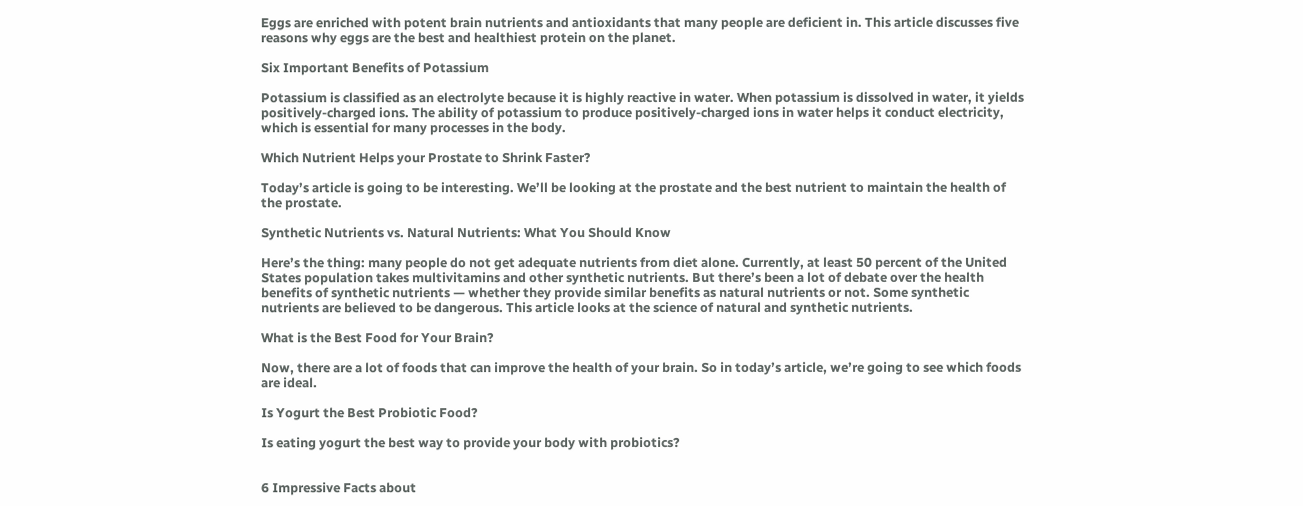Eggs are enriched with potent brain nutrients and antioxidants that many people are deficient in. This article discusses five reasons why eggs are the best and healthiest protein on the planet.

Six Important Benefits of Potassium

Potassium is classified as an electrolyte because it is highly reactive in water. When potassium is dissolved in water, it yields positively-charged ions. The ability of potassium to produce positively-charged ions in water helps it conduct electricity, which is essential for many processes in the body.

Which Nutrient Helps your Prostate to Shrink Faster?

Today’s article is going to be interesting. We’ll be looking at the prostate and the best nutrient to maintain the health of the prostate.

Synthetic Nutrients vs. Natural Nutrients: What You Should Know

Here’s the thing: many people do not get adequate nutrients from diet alone. Currently, at least 50 percent of the United States population takes multivitamins and other synthetic nutrients. But there’s been a lot of debate over the health benefits of synthetic nutrients — whether they provide similar benefits as natural nutrients or not. Some synthetic nutrients are believed to be dangerous. This article looks at the science of natural and synthetic nutrients.

What is the Best Food for Your Brain?

Now, there are a lot of foods that can improve the health of your brain. So in today’s article, we’re going to see which foods are ideal.

Is Yogurt the Best Probiotic Food?

Is eating yogurt the best way to provide your body with probiotics?


6 Impressive Facts about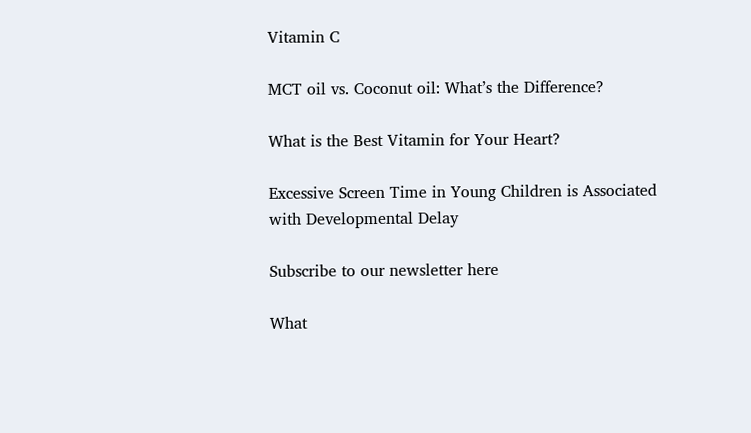Vitamin C

MCT oil vs. Coconut oil: What’s the Difference?

What is the Best Vitamin for Your Heart?

Excessive Screen Time in Young Children is Associated with Developmental Delay

Subscribe to our newsletter here

What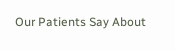Our Patients Say About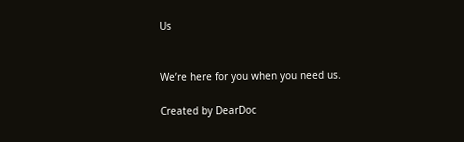Us


We’re here for you when you need us.

Created by DearDoc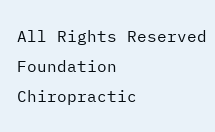All Rights Reserved Foundation Chiropractic